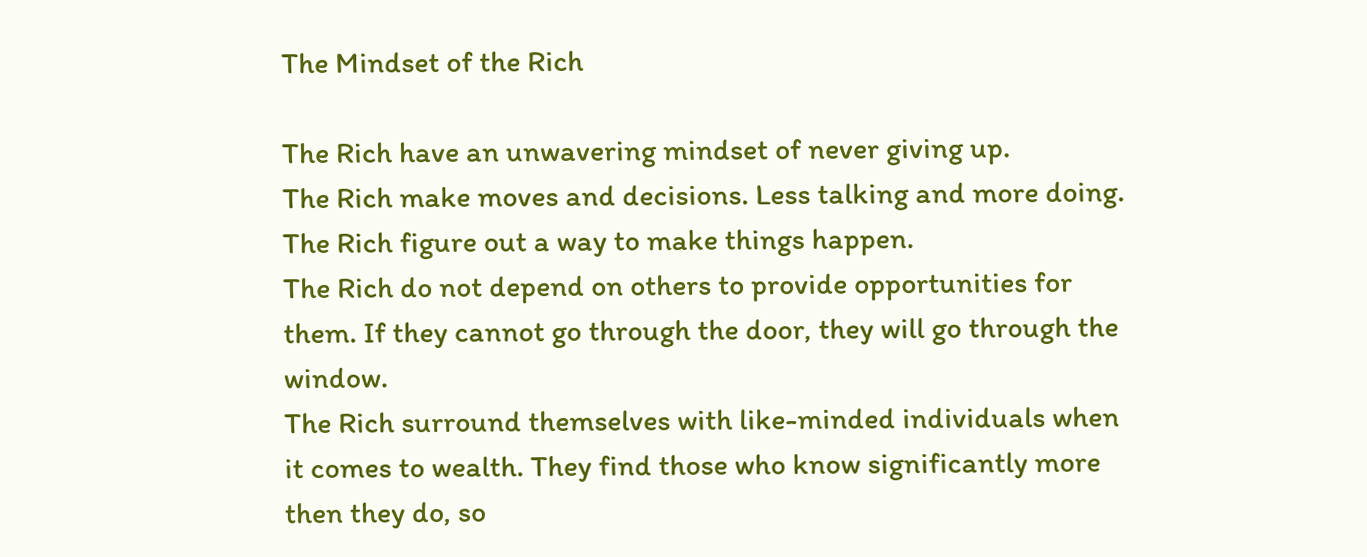The Mindset of the Rich

The Rich have an unwavering mindset of never giving up.
The Rich make moves and decisions. Less talking and more doing.
The Rich figure out a way to make things happen.
The Rich do not depend on others to provide opportunities for them. If they cannot go through the door, they will go through the window.
The Rich surround themselves with like-minded individuals when it comes to wealth. They find those who know significantly more then they do, so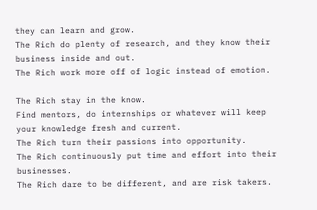they can learn and grow.
The Rich do plenty of research, and they know their business inside and out.
The Rich work more off of logic instead of emotion.

The Rich stay in the know.
Find mentors, do internships or whatever will keep your knowledge fresh and current.
The Rich turn their passions into opportunity.
The Rich continuously put time and effort into their businesses.
The Rich dare to be different, and are risk takers.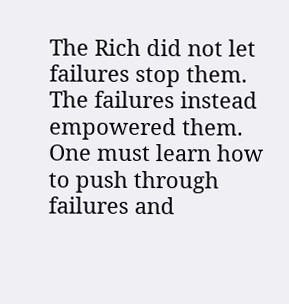The Rich did not let failures stop them. The failures instead empowered them.
One must learn how to push through failures and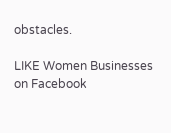obstacles.

LIKE Women Businesses on Facebook